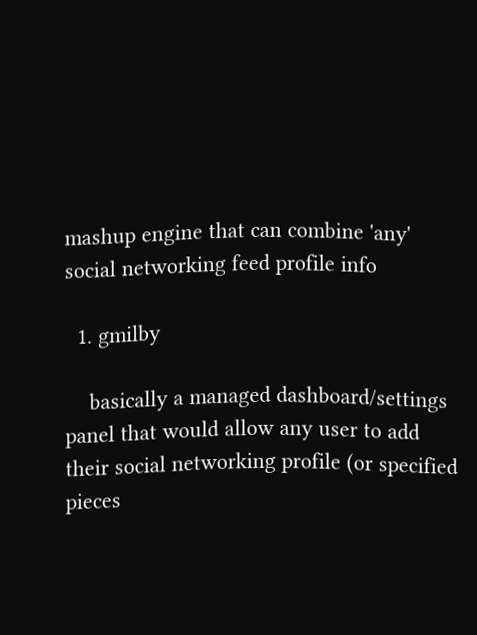mashup engine that can combine 'any' social networking feed profile info

  1. gmilby

    basically a managed dashboard/settings panel that would allow any user to add their social networking profile (or specified pieces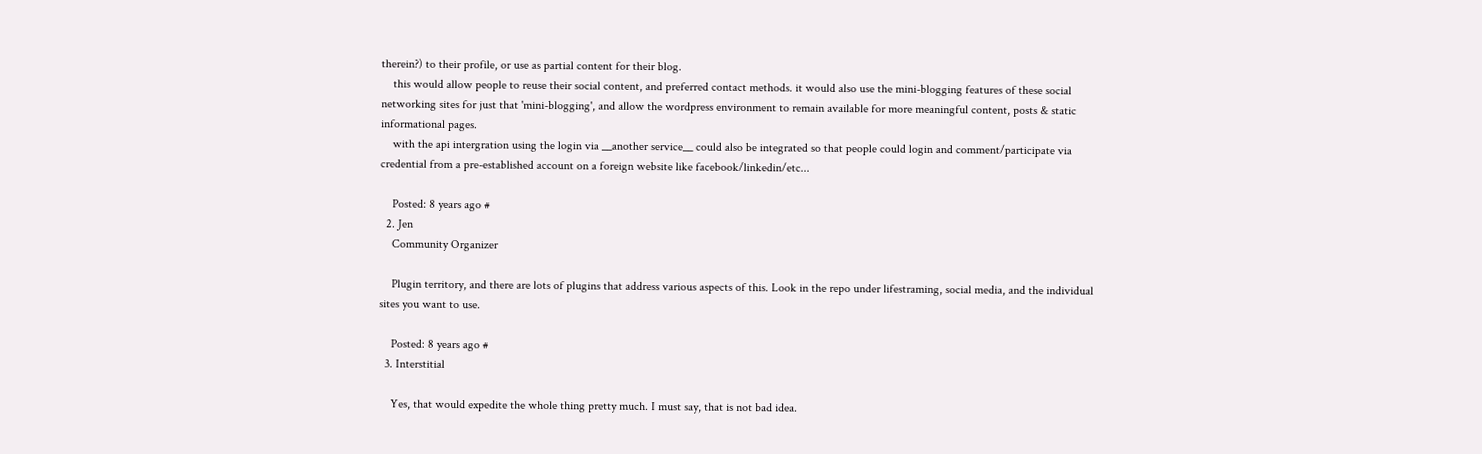therein?) to their profile, or use as partial content for their blog.
    this would allow people to reuse their social content, and preferred contact methods. it would also use the mini-blogging features of these social networking sites for just that 'mini-blogging', and allow the wordpress environment to remain available for more meaningful content, posts & static informational pages.
    with the api intergration using the login via __another service__ could also be integrated so that people could login and comment/participate via credential from a pre-established account on a foreign website like facebook/linkedin/etc...

    Posted: 8 years ago #
  2. Jen
    Community Organizer

    Plugin territory, and there are lots of plugins that address various aspects of this. Look in the repo under lifestraming, social media, and the individual sites you want to use.

    Posted: 8 years ago #
  3. Interstitial

    Yes, that would expedite the whole thing pretty much. I must say, that is not bad idea.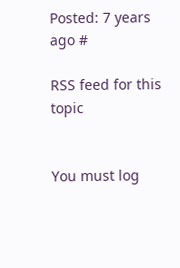Posted: 7 years ago #

RSS feed for this topic


You must log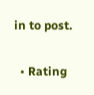in to post.

  • Rating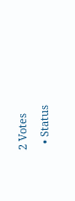2 Votes
  • Status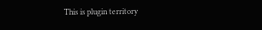This is plugin territory